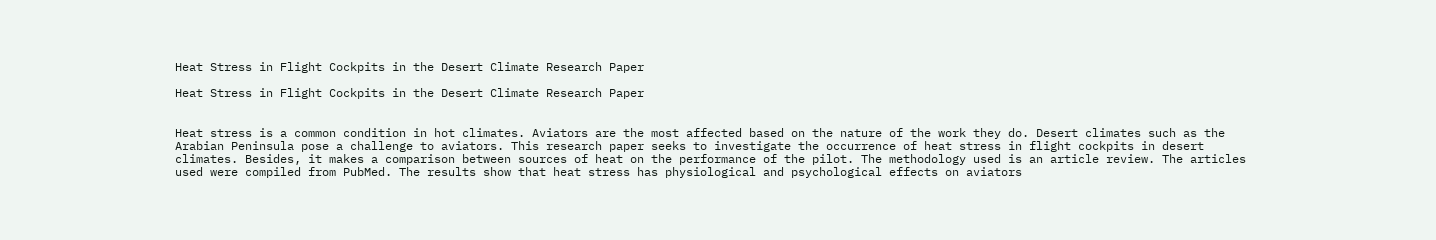Heat Stress in Flight Cockpits in the Desert Climate Research Paper

Heat Stress in Flight Cockpits in the Desert Climate Research Paper


Heat stress is a common condition in hot climates. Aviators are the most affected based on the nature of the work they do. Desert climates such as the Arabian Peninsula pose a challenge to aviators. This research paper seeks to investigate the occurrence of heat stress in flight cockpits in desert climates. Besides, it makes a comparison between sources of heat on the performance of the pilot. The methodology used is an article review. The articles used were compiled from PubMed. The results show that heat stress has physiological and psychological effects on aviators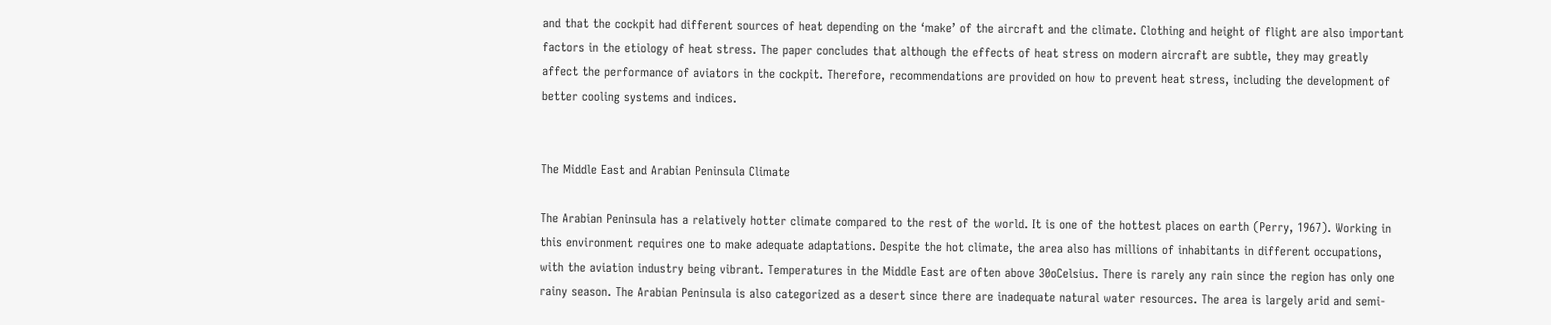and that the cockpit had different sources of heat depending on the ‘make’ of the aircraft and the climate. Clothing and height of flight are also important factors in the etiology of heat stress. The paper concludes that although the effects of heat stress on modern aircraft are subtle, they may greatly affect the performance of aviators in the cockpit. Therefore, recommendations are provided on how to prevent heat stress, including the development of better cooling systems and indices.


The Middle East and Arabian Peninsula Climate

The Arabian Peninsula has a relatively hotter climate compared to the rest of the world. It is one of the hottest places on earth (Perry, 1967). Working in this environment requires one to make adequate adaptations. Despite the hot climate, the area also has millions of inhabitants in different occupations, with the aviation industry being vibrant. Temperatures in the Middle East are often above 30oCelsius. There is rarely any rain since the region has only one rainy season. The Arabian Peninsula is also categorized as a desert since there are inadequate natural water resources. The area is largely arid and semi-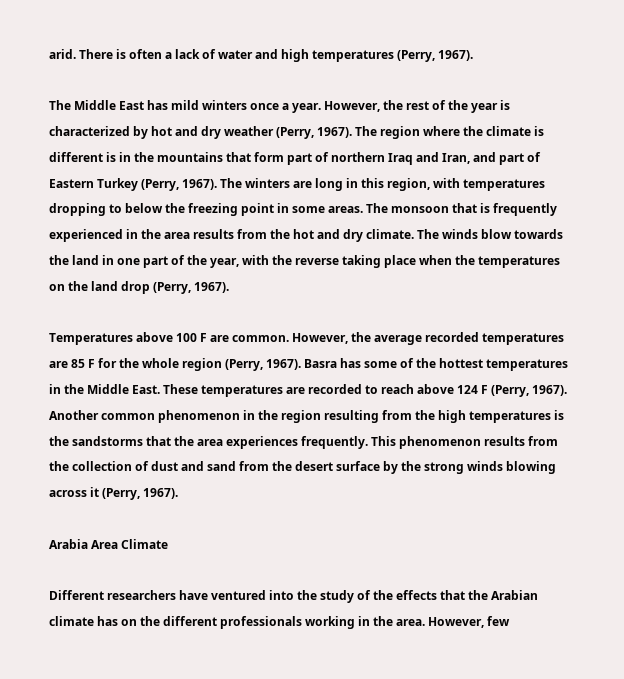arid. There is often a lack of water and high temperatures (Perry, 1967).

The Middle East has mild winters once a year. However, the rest of the year is characterized by hot and dry weather (Perry, 1967). The region where the climate is different is in the mountains that form part of northern Iraq and Iran, and part of Eastern Turkey (Perry, 1967). The winters are long in this region, with temperatures dropping to below the freezing point in some areas. The monsoon that is frequently experienced in the area results from the hot and dry climate. The winds blow towards the land in one part of the year, with the reverse taking place when the temperatures on the land drop (Perry, 1967).

Temperatures above 100 F are common. However, the average recorded temperatures are 85 F for the whole region (Perry, 1967). Basra has some of the hottest temperatures in the Middle East. These temperatures are recorded to reach above 124 F (Perry, 1967). Another common phenomenon in the region resulting from the high temperatures is the sandstorms that the area experiences frequently. This phenomenon results from the collection of dust and sand from the desert surface by the strong winds blowing across it (Perry, 1967).

Arabia Area Climate

Different researchers have ventured into the study of the effects that the Arabian climate has on the different professionals working in the area. However, few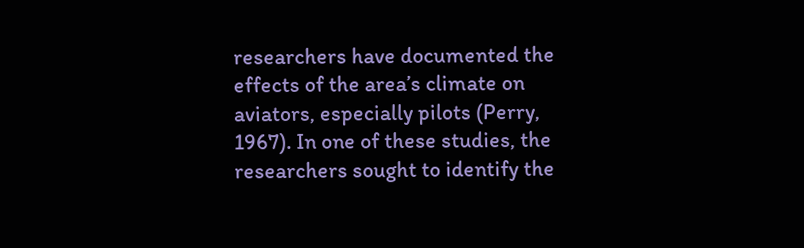researchers have documented the effects of the area’s climate on aviators, especially pilots (Perry, 1967). In one of these studies, the researchers sought to identify the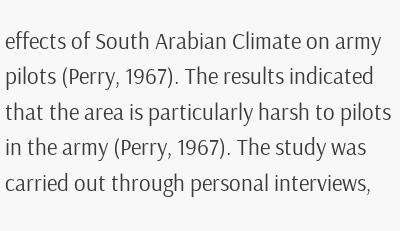effects of South Arabian Climate on army pilots (Perry, 1967). The results indicated that the area is particularly harsh to pilots in the army (Perry, 1967). The study was carried out through personal interviews,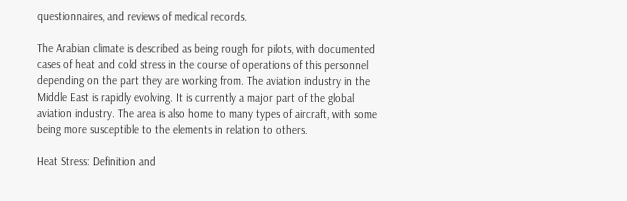questionnaires, and reviews of medical records.

The Arabian climate is described as being rough for pilots, with documented cases of heat and cold stress in the course of operations of this personnel depending on the part they are working from. The aviation industry in the Middle East is rapidly evolving. It is currently a major part of the global aviation industry. The area is also home to many types of aircraft, with some being more susceptible to the elements in relation to others.

Heat Stress: Definition and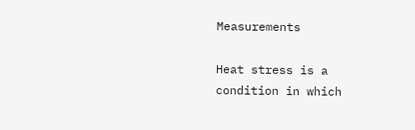Measurements

Heat stress is a condition in which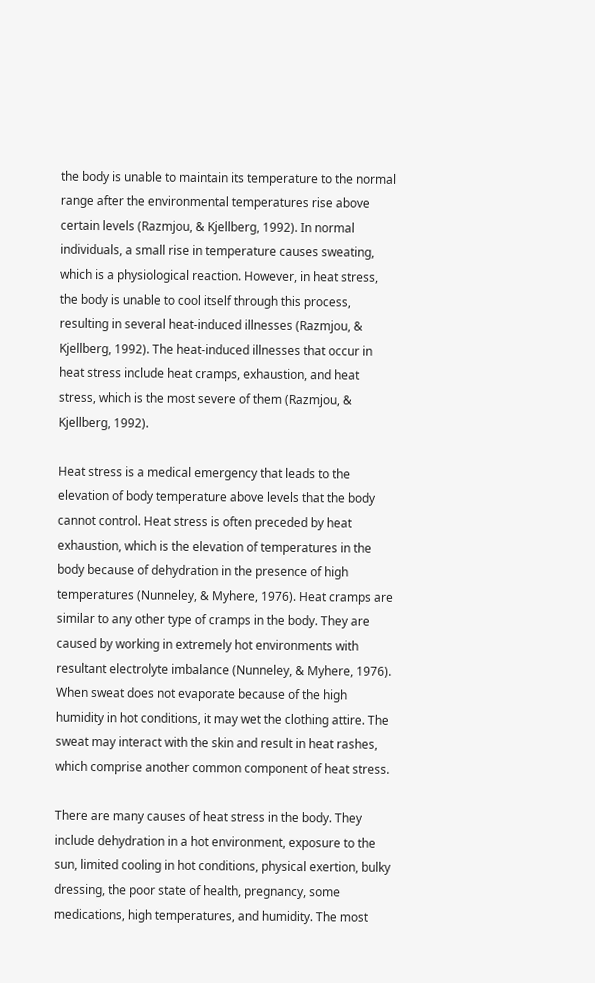the body is unable to maintain its temperature to the normal range after the environmental temperatures rise above certain levels (Razmjou, & Kjellberg, 1992). In normal individuals, a small rise in temperature causes sweating, which is a physiological reaction. However, in heat stress, the body is unable to cool itself through this process, resulting in several heat-induced illnesses (Razmjou, & Kjellberg, 1992). The heat-induced illnesses that occur in heat stress include heat cramps, exhaustion, and heat stress, which is the most severe of them (Razmjou, & Kjellberg, 1992).

Heat stress is a medical emergency that leads to the elevation of body temperature above levels that the body cannot control. Heat stress is often preceded by heat exhaustion, which is the elevation of temperatures in the body because of dehydration in the presence of high temperatures (Nunneley, & Myhere, 1976). Heat cramps are similar to any other type of cramps in the body. They are caused by working in extremely hot environments with resultant electrolyte imbalance (Nunneley, & Myhere, 1976). When sweat does not evaporate because of the high humidity in hot conditions, it may wet the clothing attire. The sweat may interact with the skin and result in heat rashes, which comprise another common component of heat stress.

There are many causes of heat stress in the body. They include dehydration in a hot environment, exposure to the sun, limited cooling in hot conditions, physical exertion, bulky dressing, the poor state of health, pregnancy, some medications, high temperatures, and humidity. The most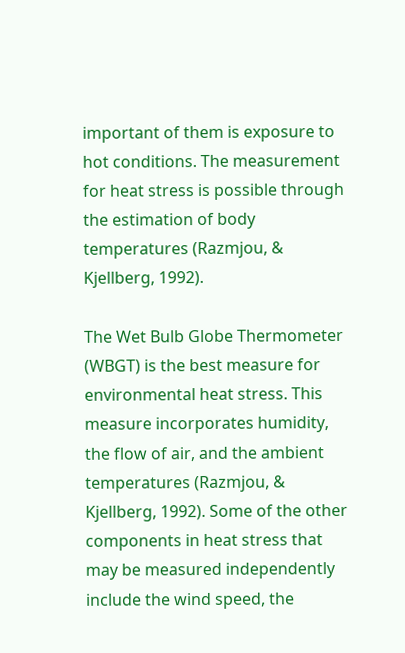important of them is exposure to hot conditions. The measurement for heat stress is possible through the estimation of body temperatures (Razmjou, & Kjellberg, 1992).

The Wet Bulb Globe Thermometer (WBGT) is the best measure for environmental heat stress. This measure incorporates humidity, the flow of air, and the ambient temperatures (Razmjou, & Kjellberg, 1992). Some of the other components in heat stress that may be measured independently include the wind speed, the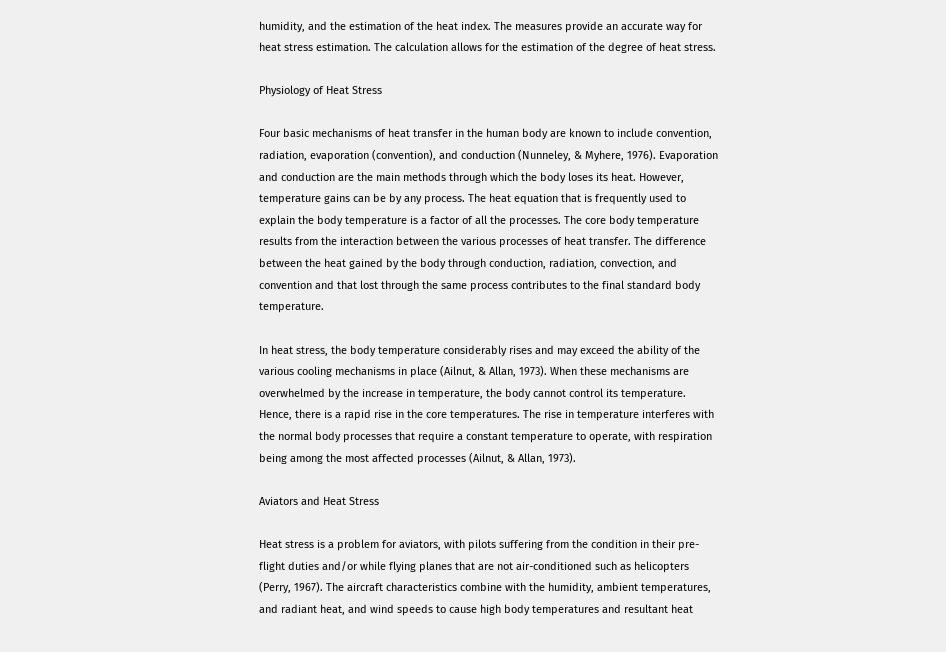humidity, and the estimation of the heat index. The measures provide an accurate way for heat stress estimation. The calculation allows for the estimation of the degree of heat stress.

Physiology of Heat Stress

Four basic mechanisms of heat transfer in the human body are known to include convention, radiation, evaporation (convention), and conduction (Nunneley, & Myhere, 1976). Evaporation and conduction are the main methods through which the body loses its heat. However, temperature gains can be by any process. The heat equation that is frequently used to explain the body temperature is a factor of all the processes. The core body temperature results from the interaction between the various processes of heat transfer. The difference between the heat gained by the body through conduction, radiation, convection, and convention and that lost through the same process contributes to the final standard body temperature.

In heat stress, the body temperature considerably rises and may exceed the ability of the various cooling mechanisms in place (Ailnut, & Allan, 1973). When these mechanisms are overwhelmed by the increase in temperature, the body cannot control its temperature. Hence, there is a rapid rise in the core temperatures. The rise in temperature interferes with the normal body processes that require a constant temperature to operate, with respiration being among the most affected processes (Ailnut, & Allan, 1973).

Aviators and Heat Stress

Heat stress is a problem for aviators, with pilots suffering from the condition in their pre-flight duties and/or while flying planes that are not air-conditioned such as helicopters (Perry, 1967). The aircraft characteristics combine with the humidity, ambient temperatures, and radiant heat, and wind speeds to cause high body temperatures and resultant heat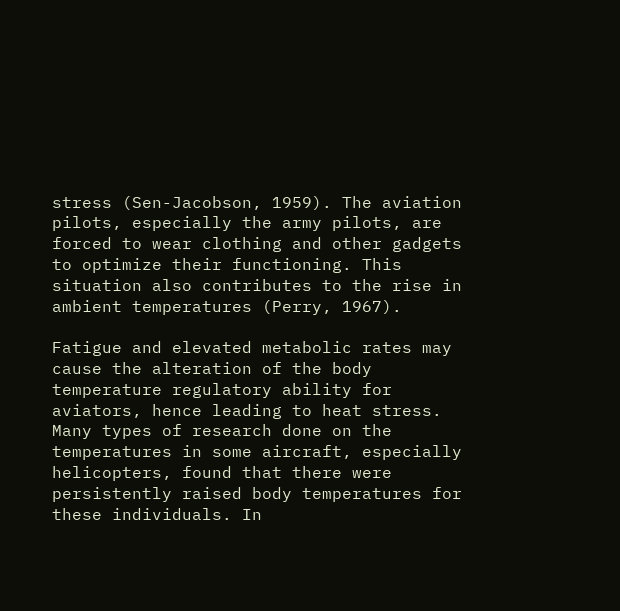stress (Sen-Jacobson, 1959). The aviation pilots, especially the army pilots, are forced to wear clothing and other gadgets to optimize their functioning. This situation also contributes to the rise in ambient temperatures (Perry, 1967).

Fatigue and elevated metabolic rates may cause the alteration of the body temperature regulatory ability for aviators, hence leading to heat stress. Many types of research done on the temperatures in some aircraft, especially helicopters, found that there were persistently raised body temperatures for these individuals. In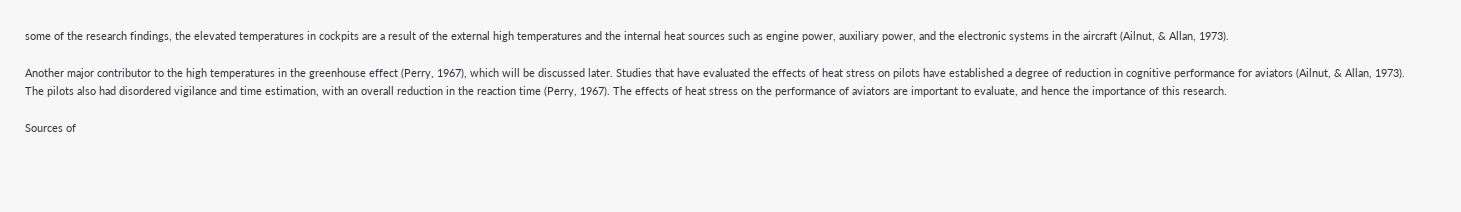some of the research findings, the elevated temperatures in cockpits are a result of the external high temperatures and the internal heat sources such as engine power, auxiliary power, and the electronic systems in the aircraft (Ailnut, & Allan, 1973).

Another major contributor to the high temperatures in the greenhouse effect (Perry, 1967), which will be discussed later. Studies that have evaluated the effects of heat stress on pilots have established a degree of reduction in cognitive performance for aviators (Ailnut, & Allan, 1973). The pilots also had disordered vigilance and time estimation, with an overall reduction in the reaction time (Perry, 1967). The effects of heat stress on the performance of aviators are important to evaluate, and hence the importance of this research.

Sources of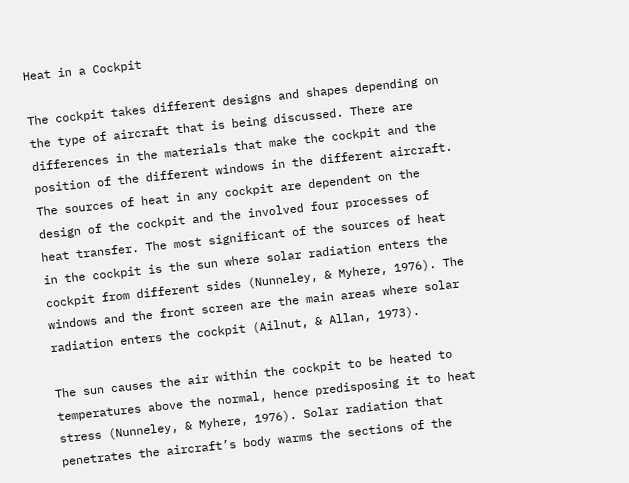Heat in a Cockpit

The cockpit takes different designs and shapes depending on the type of aircraft that is being discussed. There are differences in the materials that make the cockpit and the position of the different windows in the different aircraft. The sources of heat in any cockpit are dependent on the design of the cockpit and the involved four processes of heat transfer. The most significant of the sources of heat in the cockpit is the sun where solar radiation enters the cockpit from different sides (Nunneley, & Myhere, 1976). The windows and the front screen are the main areas where solar radiation enters the cockpit (Ailnut, & Allan, 1973).

The sun causes the air within the cockpit to be heated to temperatures above the normal, hence predisposing it to heat stress (Nunneley, & Myhere, 1976). Solar radiation that penetrates the aircraft’s body warms the sections of the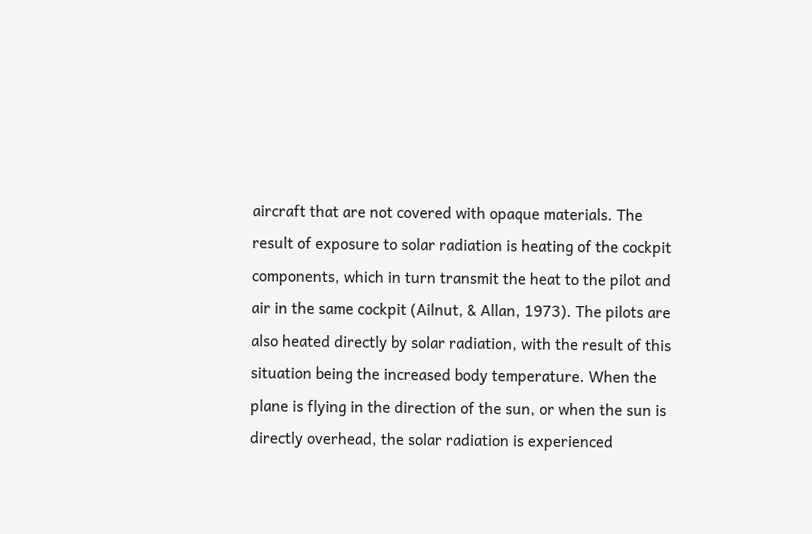aircraft that are not covered with opaque materials. The result of exposure to solar radiation is heating of the cockpit components, which in turn transmit the heat to the pilot and air in the same cockpit (Ailnut, & Allan, 1973). The pilots are also heated directly by solar radiation, with the result of this situation being the increased body temperature. When the plane is flying in the direction of the sun, or when the sun is directly overhead, the solar radiation is experienced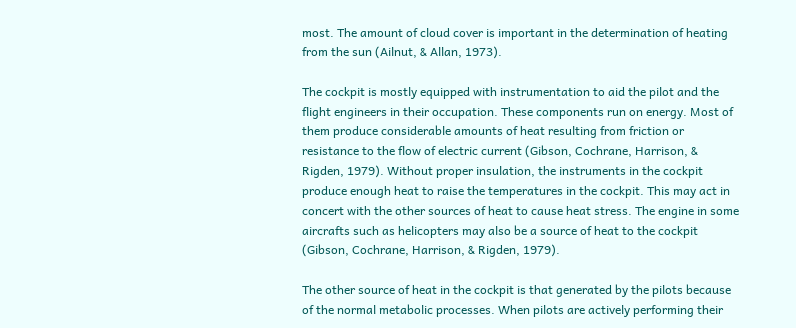most. The amount of cloud cover is important in the determination of heating from the sun (Ailnut, & Allan, 1973).

The cockpit is mostly equipped with instrumentation to aid the pilot and the flight engineers in their occupation. These components run on energy. Most of them produce considerable amounts of heat resulting from friction or resistance to the flow of electric current (Gibson, Cochrane, Harrison, & Rigden, 1979). Without proper insulation, the instruments in the cockpit produce enough heat to raise the temperatures in the cockpit. This may act in concert with the other sources of heat to cause heat stress. The engine in some aircrafts such as helicopters may also be a source of heat to the cockpit (Gibson, Cochrane, Harrison, & Rigden, 1979).

The other source of heat in the cockpit is that generated by the pilots because of the normal metabolic processes. When pilots are actively performing their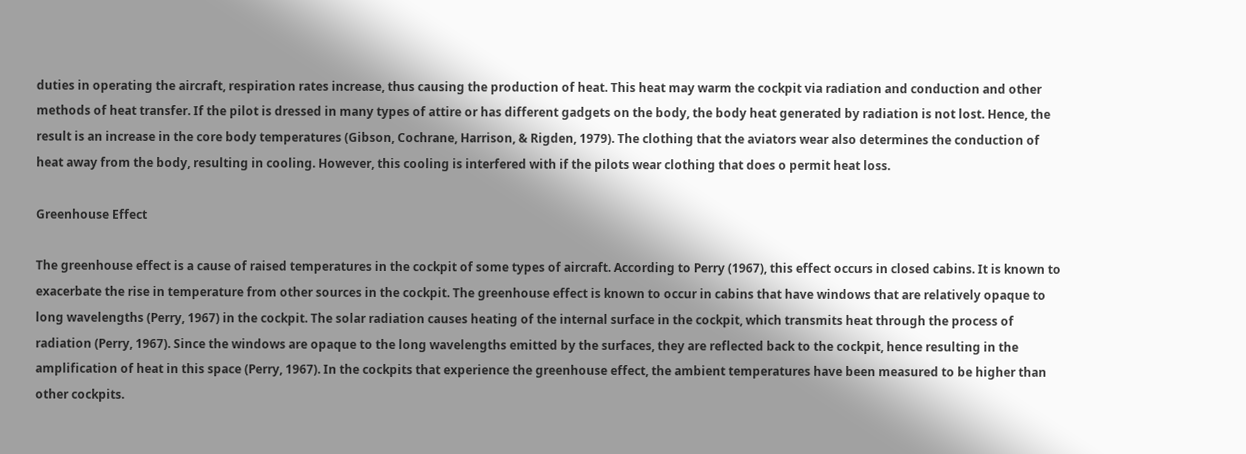duties in operating the aircraft, respiration rates increase, thus causing the production of heat. This heat may warm the cockpit via radiation and conduction and other methods of heat transfer. If the pilot is dressed in many types of attire or has different gadgets on the body, the body heat generated by radiation is not lost. Hence, the result is an increase in the core body temperatures (Gibson, Cochrane, Harrison, & Rigden, 1979). The clothing that the aviators wear also determines the conduction of heat away from the body, resulting in cooling. However, this cooling is interfered with if the pilots wear clothing that does o permit heat loss.

Greenhouse Effect

The greenhouse effect is a cause of raised temperatures in the cockpit of some types of aircraft. According to Perry (1967), this effect occurs in closed cabins. It is known to exacerbate the rise in temperature from other sources in the cockpit. The greenhouse effect is known to occur in cabins that have windows that are relatively opaque to long wavelengths (Perry, 1967) in the cockpit. The solar radiation causes heating of the internal surface in the cockpit, which transmits heat through the process of radiation (Perry, 1967). Since the windows are opaque to the long wavelengths emitted by the surfaces, they are reflected back to the cockpit, hence resulting in the amplification of heat in this space (Perry, 1967). In the cockpits that experience the greenhouse effect, the ambient temperatures have been measured to be higher than other cockpits.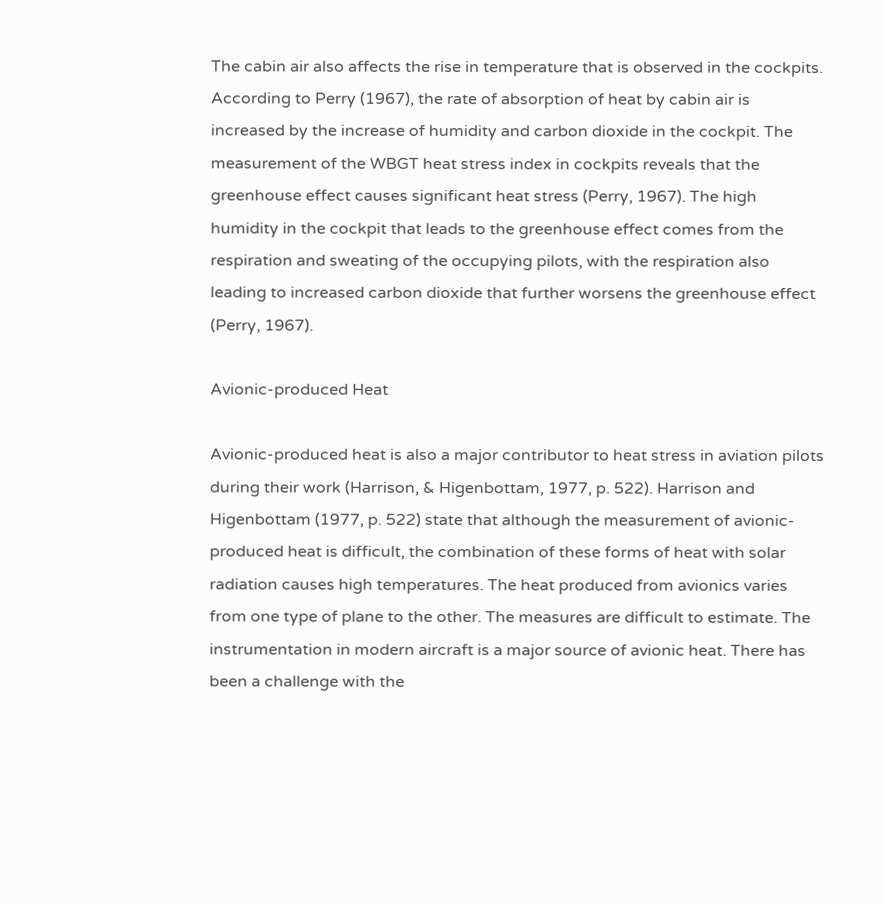The cabin air also affects the rise in temperature that is observed in the cockpits. According to Perry (1967), the rate of absorption of heat by cabin air is increased by the increase of humidity and carbon dioxide in the cockpit. The measurement of the WBGT heat stress index in cockpits reveals that the greenhouse effect causes significant heat stress (Perry, 1967). The high humidity in the cockpit that leads to the greenhouse effect comes from the respiration and sweating of the occupying pilots, with the respiration also leading to increased carbon dioxide that further worsens the greenhouse effect (Perry, 1967).

Avionic-produced Heat

Avionic-produced heat is also a major contributor to heat stress in aviation pilots during their work (Harrison, & Higenbottam, 1977, p. 522). Harrison and Higenbottam (1977, p. 522) state that although the measurement of avionic-produced heat is difficult, the combination of these forms of heat with solar radiation causes high temperatures. The heat produced from avionics varies from one type of plane to the other. The measures are difficult to estimate. The instrumentation in modern aircraft is a major source of avionic heat. There has been a challenge with the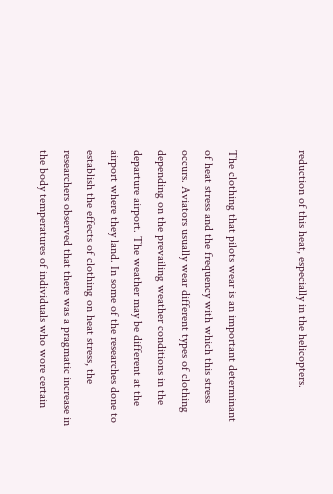reduction of this heat, especially in the helicopters.


The clothing that pilots wear is an important determinant of heat stress and the frequency with which this stress occurs. Aviators usually wear different types of clothing depending on the prevailing weather conditions in the departure airport. The weather may be different at the airport where they land. In some of the researches done to establish the effects of clothing on heat stress, the researchers observed that there was a pragmatic increase in the body temperatures of individuals who wore certain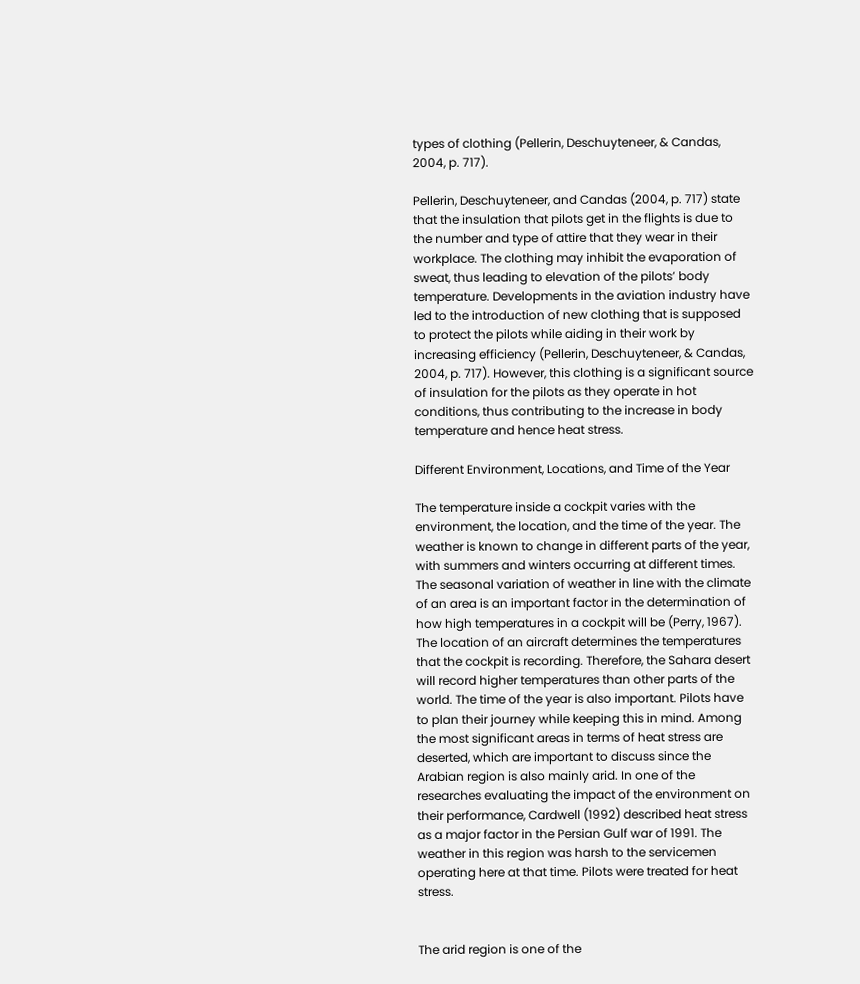types of clothing (Pellerin, Deschuyteneer, & Candas, 2004, p. 717).

Pellerin, Deschuyteneer, and Candas (2004, p. 717) state that the insulation that pilots get in the flights is due to the number and type of attire that they wear in their workplace. The clothing may inhibit the evaporation of sweat, thus leading to elevation of the pilots’ body temperature. Developments in the aviation industry have led to the introduction of new clothing that is supposed to protect the pilots while aiding in their work by increasing efficiency (Pellerin, Deschuyteneer, & Candas, 2004, p. 717). However, this clothing is a significant source of insulation for the pilots as they operate in hot conditions, thus contributing to the increase in body temperature and hence heat stress.

Different Environment, Locations, and Time of the Year

The temperature inside a cockpit varies with the environment, the location, and the time of the year. The weather is known to change in different parts of the year, with summers and winters occurring at different times. The seasonal variation of weather in line with the climate of an area is an important factor in the determination of how high temperatures in a cockpit will be (Perry, 1967). The location of an aircraft determines the temperatures that the cockpit is recording. Therefore, the Sahara desert will record higher temperatures than other parts of the world. The time of the year is also important. Pilots have to plan their journey while keeping this in mind. Among the most significant areas in terms of heat stress are deserted, which are important to discuss since the Arabian region is also mainly arid. In one of the researches evaluating the impact of the environment on their performance, Cardwell (1992) described heat stress as a major factor in the Persian Gulf war of 1991. The weather in this region was harsh to the servicemen operating here at that time. Pilots were treated for heat stress.


The arid region is one of the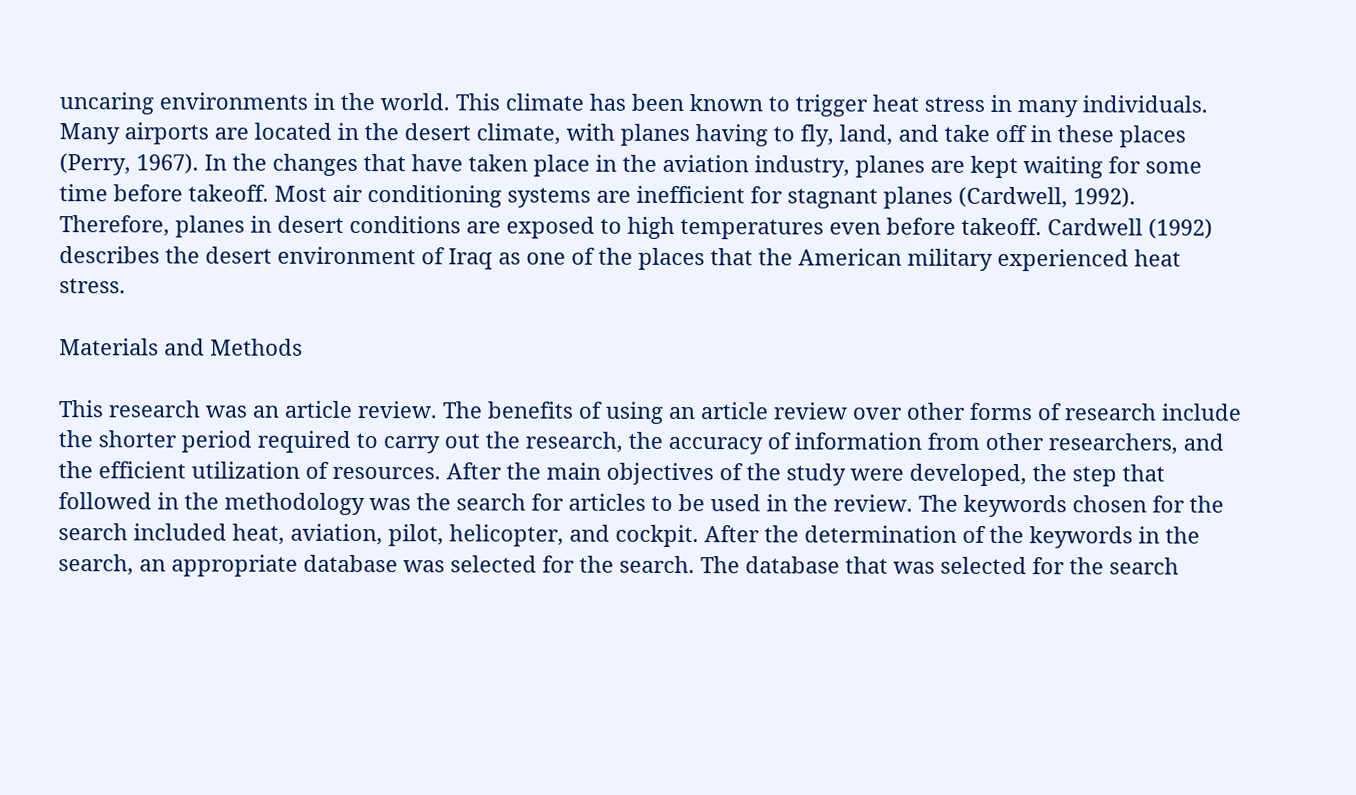uncaring environments in the world. This climate has been known to trigger heat stress in many individuals. Many airports are located in the desert climate, with planes having to fly, land, and take off in these places (Perry, 1967). In the changes that have taken place in the aviation industry, planes are kept waiting for some time before takeoff. Most air conditioning systems are inefficient for stagnant planes (Cardwell, 1992). Therefore, planes in desert conditions are exposed to high temperatures even before takeoff. Cardwell (1992) describes the desert environment of Iraq as one of the places that the American military experienced heat stress.

Materials and Methods

This research was an article review. The benefits of using an article review over other forms of research include the shorter period required to carry out the research, the accuracy of information from other researchers, and the efficient utilization of resources. After the main objectives of the study were developed, the step that followed in the methodology was the search for articles to be used in the review. The keywords chosen for the search included heat, aviation, pilot, helicopter, and cockpit. After the determination of the keywords in the search, an appropriate database was selected for the search. The database that was selected for the search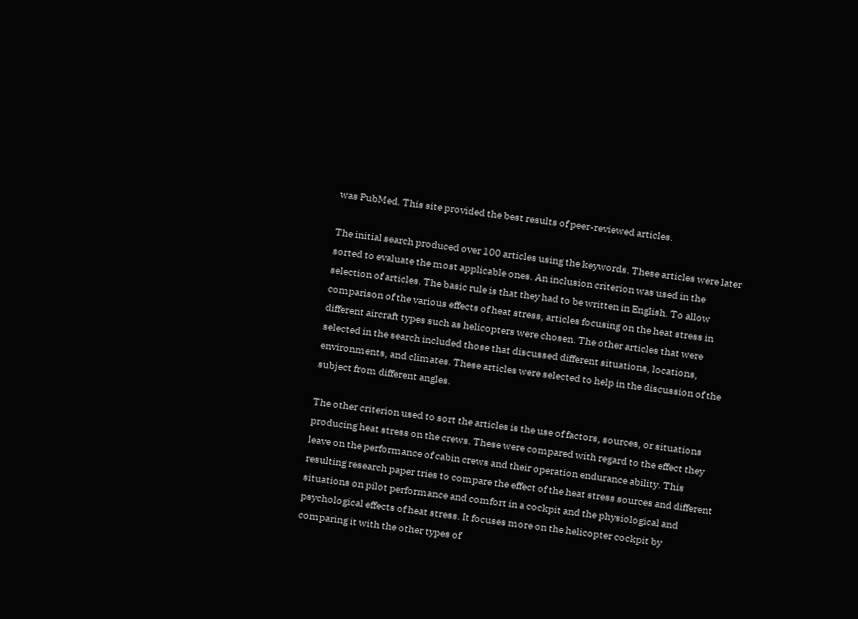was PubMed. This site provided the best results of peer-reviewed articles.

The initial search produced over 100 articles using the keywords. These articles were later sorted to evaluate the most applicable ones. An inclusion criterion was used in the selection of articles. The basic rule is that they had to be written in English. To allow comparison of the various effects of heat stress, articles focusing on the heat stress in different aircraft types such as helicopters were chosen. The other articles that were selected in the search included those that discussed different situations, locations, environments, and climates. These articles were selected to help in the discussion of the subject from different angles.

The other criterion used to sort the articles is the use of factors, sources, or situations producing heat stress on the crews. These were compared with regard to the effect they leave on the performance of cabin crews and their operation endurance ability. This resulting research paper tries to compare the effect of the heat stress sources and different situations on pilot performance and comfort in a cockpit and the physiological and psychological effects of heat stress. It focuses more on the helicopter cockpit by comparing it with the other types of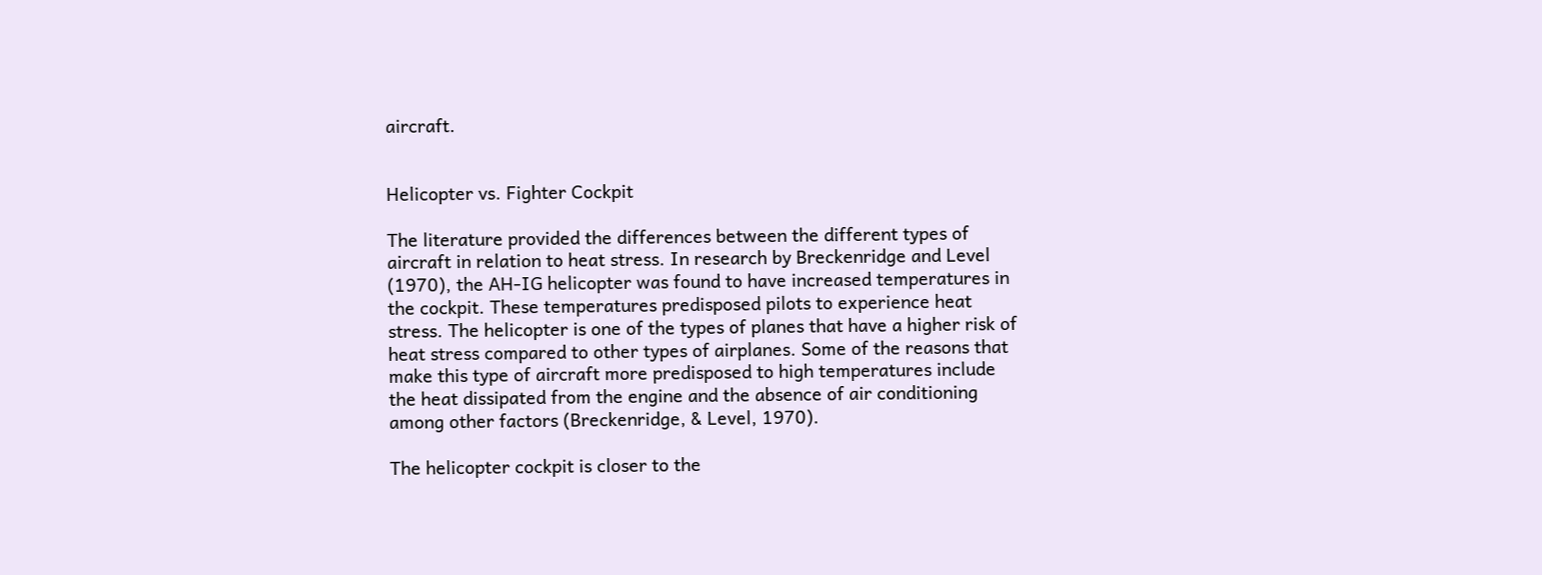aircraft.


Helicopter vs. Fighter Cockpit

The literature provided the differences between the different types of aircraft in relation to heat stress. In research by Breckenridge and Level (1970), the AH-IG helicopter was found to have increased temperatures in the cockpit. These temperatures predisposed pilots to experience heat stress. The helicopter is one of the types of planes that have a higher risk of heat stress compared to other types of airplanes. Some of the reasons that make this type of aircraft more predisposed to high temperatures include the heat dissipated from the engine and the absence of air conditioning among other factors (Breckenridge, & Level, 1970).

The helicopter cockpit is closer to the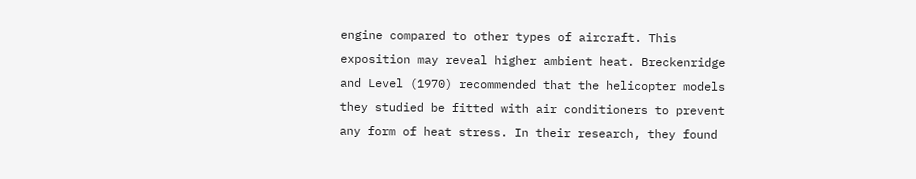engine compared to other types of aircraft. This exposition may reveal higher ambient heat. Breckenridge and Level (1970) recommended that the helicopter models they studied be fitted with air conditioners to prevent any form of heat stress. In their research, they found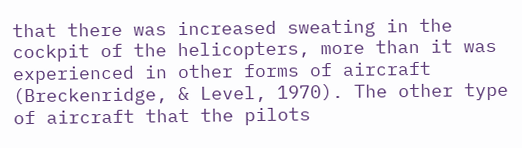that there was increased sweating in the cockpit of the helicopters, more than it was experienced in other forms of aircraft (Breckenridge, & Level, 1970). The other type of aircraft that the pilots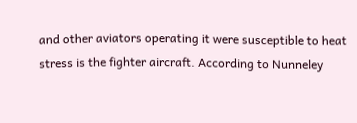and other aviators operating it were susceptible to heat stress is the fighter aircraft. According to Nunneley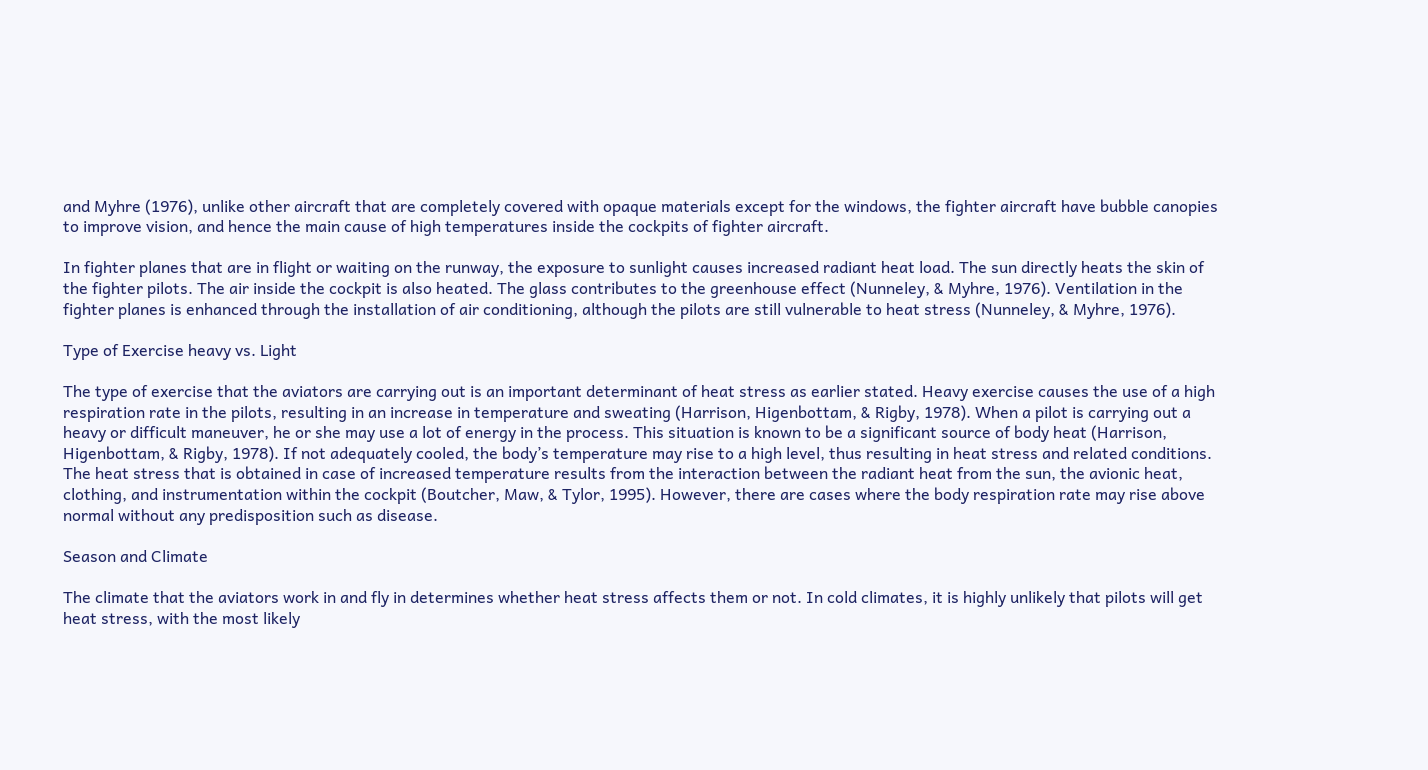and Myhre (1976), unlike other aircraft that are completely covered with opaque materials except for the windows, the fighter aircraft have bubble canopies to improve vision, and hence the main cause of high temperatures inside the cockpits of fighter aircraft.

In fighter planes that are in flight or waiting on the runway, the exposure to sunlight causes increased radiant heat load. The sun directly heats the skin of the fighter pilots. The air inside the cockpit is also heated. The glass contributes to the greenhouse effect (Nunneley, & Myhre, 1976). Ventilation in the fighter planes is enhanced through the installation of air conditioning, although the pilots are still vulnerable to heat stress (Nunneley, & Myhre, 1976).

Type of Exercise heavy vs. Light

The type of exercise that the aviators are carrying out is an important determinant of heat stress as earlier stated. Heavy exercise causes the use of a high respiration rate in the pilots, resulting in an increase in temperature and sweating (Harrison, Higenbottam, & Rigby, 1978). When a pilot is carrying out a heavy or difficult maneuver, he or she may use a lot of energy in the process. This situation is known to be a significant source of body heat (Harrison, Higenbottam, & Rigby, 1978). If not adequately cooled, the body’s temperature may rise to a high level, thus resulting in heat stress and related conditions. The heat stress that is obtained in case of increased temperature results from the interaction between the radiant heat from the sun, the avionic heat, clothing, and instrumentation within the cockpit (Boutcher, Maw, & Tylor, 1995). However, there are cases where the body respiration rate may rise above normal without any predisposition such as disease.

Season and Climate

The climate that the aviators work in and fly in determines whether heat stress affects them or not. In cold climates, it is highly unlikely that pilots will get heat stress, with the most likely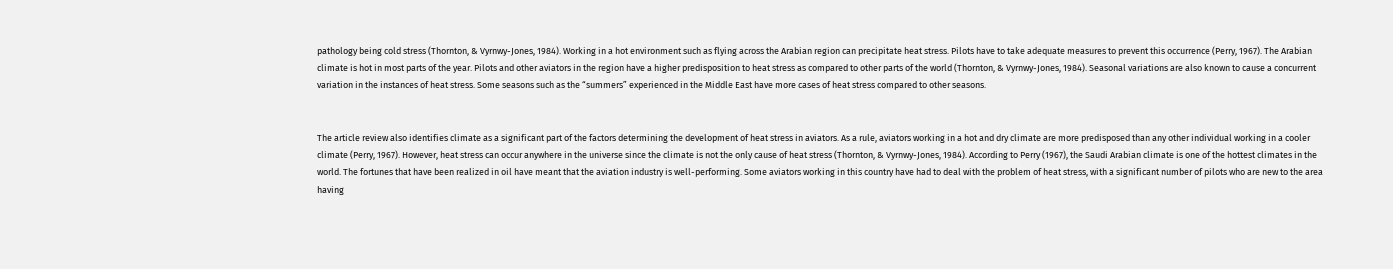pathology being cold stress (Thornton, & Vyrnwy-Jones, 1984). Working in a hot environment such as flying across the Arabian region can precipitate heat stress. Pilots have to take adequate measures to prevent this occurrence (Perry, 1967). The Arabian climate is hot in most parts of the year. Pilots and other aviators in the region have a higher predisposition to heat stress as compared to other parts of the world (Thornton, & Vyrnwy-Jones, 1984). Seasonal variations are also known to cause a concurrent variation in the instances of heat stress. Some seasons such as the “summers” experienced in the Middle East have more cases of heat stress compared to other seasons.


The article review also identifies climate as a significant part of the factors determining the development of heat stress in aviators. As a rule, aviators working in a hot and dry climate are more predisposed than any other individual working in a cooler climate (Perry, 1967). However, heat stress can occur anywhere in the universe since the climate is not the only cause of heat stress (Thornton, & Vyrnwy-Jones, 1984). According to Perry (1967), the Saudi Arabian climate is one of the hottest climates in the world. The fortunes that have been realized in oil have meant that the aviation industry is well-performing. Some aviators working in this country have had to deal with the problem of heat stress, with a significant number of pilots who are new to the area having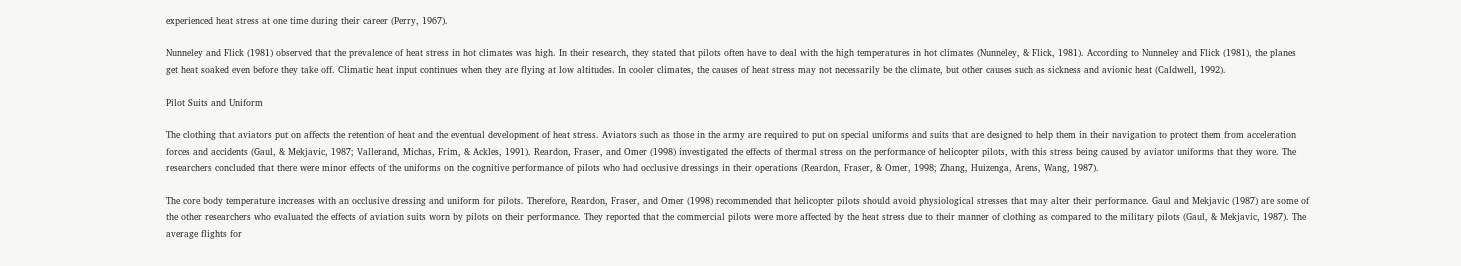experienced heat stress at one time during their career (Perry, 1967).

Nunneley and Flick (1981) observed that the prevalence of heat stress in hot climates was high. In their research, they stated that pilots often have to deal with the high temperatures in hot climates (Nunneley, & Flick, 1981). According to Nunneley and Flick (1981), the planes get heat soaked even before they take off. Climatic heat input continues when they are flying at low altitudes. In cooler climates, the causes of heat stress may not necessarily be the climate, but other causes such as sickness and avionic heat (Caldwell, 1992).

Pilot Suits and Uniform

The clothing that aviators put on affects the retention of heat and the eventual development of heat stress. Aviators such as those in the army are required to put on special uniforms and suits that are designed to help them in their navigation to protect them from acceleration forces and accidents (Gaul, & Mekjavic, 1987; Vallerand, Michas, Frim, & Ackles, 1991). Reardon, Fraser, and Omer (1998) investigated the effects of thermal stress on the performance of helicopter pilots, with this stress being caused by aviator uniforms that they wore. The researchers concluded that there were minor effects of the uniforms on the cognitive performance of pilots who had occlusive dressings in their operations (Reardon, Fraser, & Omer, 1998; Zhang, Huizenga, Arens, Wang, 1987).

The core body temperature increases with an occlusive dressing and uniform for pilots. Therefore, Reardon, Fraser, and Omer (1998) recommended that helicopter pilots should avoid physiological stresses that may alter their performance. Gaul and Mekjavic (1987) are some of the other researchers who evaluated the effects of aviation suits worn by pilots on their performance. They reported that the commercial pilots were more affected by the heat stress due to their manner of clothing as compared to the military pilots (Gaul, & Mekjavic, 1987). The average flights for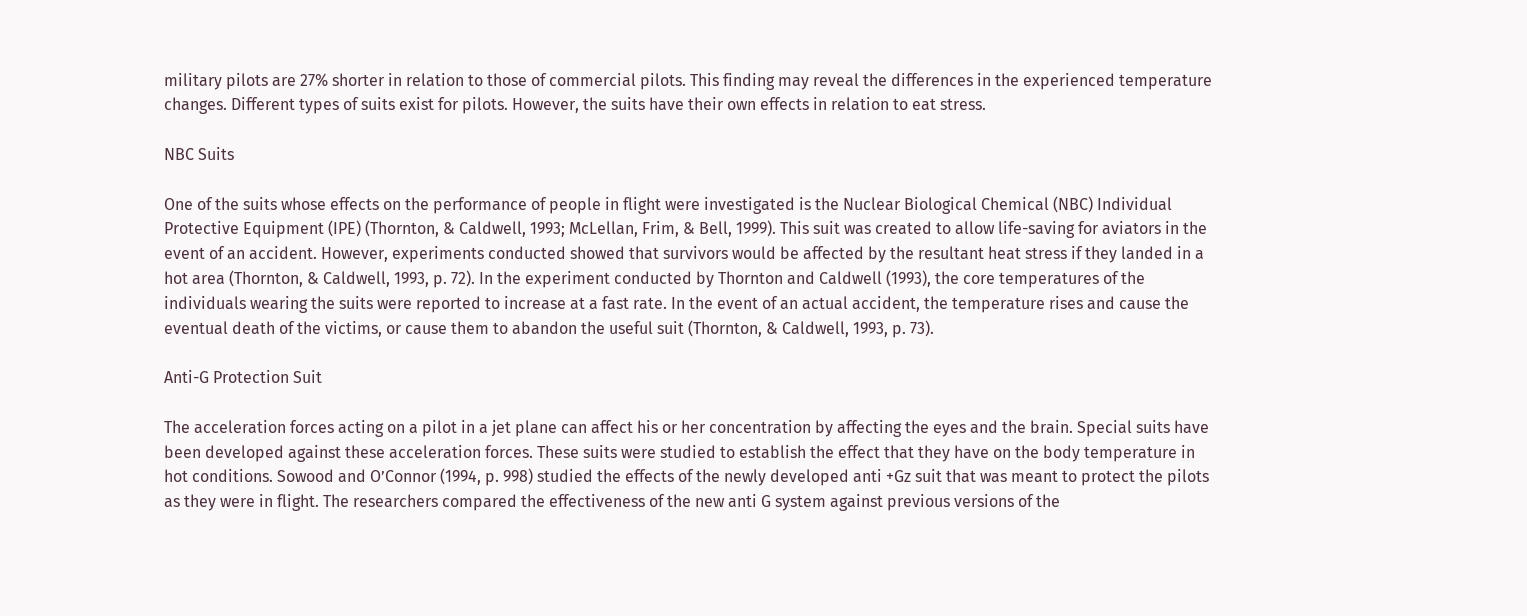military pilots are 27% shorter in relation to those of commercial pilots. This finding may reveal the differences in the experienced temperature changes. Different types of suits exist for pilots. However, the suits have their own effects in relation to eat stress.

NBC Suits

One of the suits whose effects on the performance of people in flight were investigated is the Nuclear Biological Chemical (NBC) Individual Protective Equipment (IPE) (Thornton, & Caldwell, 1993; McLellan, Frim, & Bell, 1999). This suit was created to allow life-saving for aviators in the event of an accident. However, experiments conducted showed that survivors would be affected by the resultant heat stress if they landed in a hot area (Thornton, & Caldwell, 1993, p. 72). In the experiment conducted by Thornton and Caldwell (1993), the core temperatures of the individuals wearing the suits were reported to increase at a fast rate. In the event of an actual accident, the temperature rises and cause the eventual death of the victims, or cause them to abandon the useful suit (Thornton, & Caldwell, 1993, p. 73).

Anti-G Protection Suit

The acceleration forces acting on a pilot in a jet plane can affect his or her concentration by affecting the eyes and the brain. Special suits have been developed against these acceleration forces. These suits were studied to establish the effect that they have on the body temperature in hot conditions. Sowood and O’Connor (1994, p. 998) studied the effects of the newly developed anti +Gz suit that was meant to protect the pilots as they were in flight. The researchers compared the effectiveness of the new anti G system against previous versions of the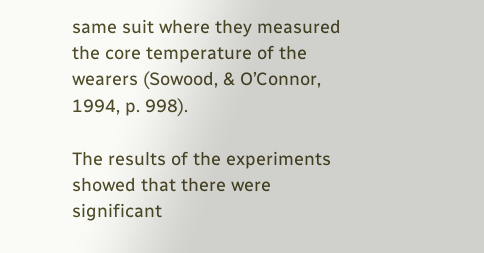same suit where they measured the core temperature of the wearers (Sowood, & O’Connor, 1994, p. 998).

The results of the experiments showed that there were significant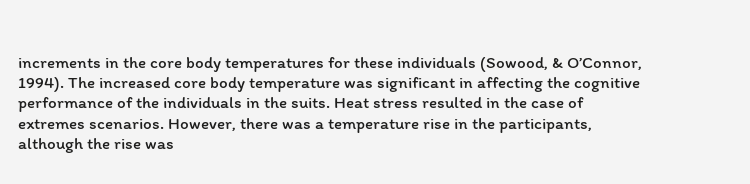increments in the core body temperatures for these individuals (Sowood, & O’Connor, 1994). The increased core body temperature was significant in affecting the cognitive performance of the individuals in the suits. Heat stress resulted in the case of extremes scenarios. However, there was a temperature rise in the participants, although the rise was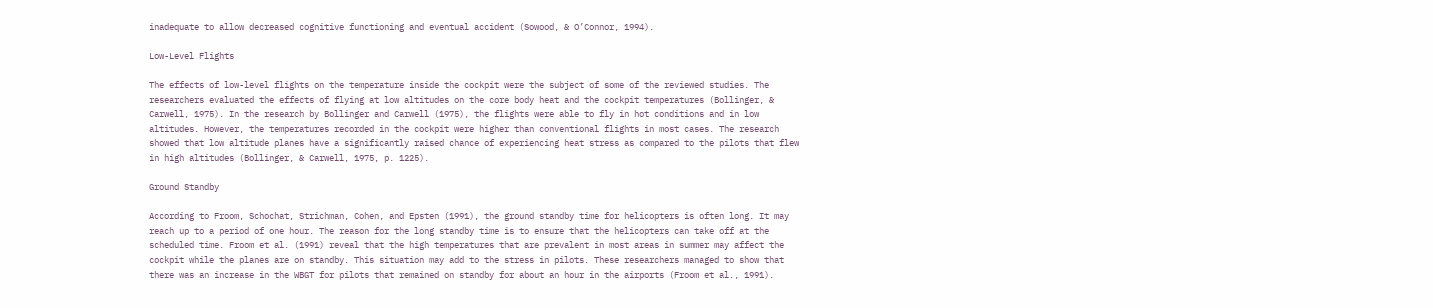inadequate to allow decreased cognitive functioning and eventual accident (Sowood, & O’Connor, 1994).

Low-Level Flights

The effects of low-level flights on the temperature inside the cockpit were the subject of some of the reviewed studies. The researchers evaluated the effects of flying at low altitudes on the core body heat and the cockpit temperatures (Bollinger, & Carwell, 1975). In the research by Bollinger and Carwell (1975), the flights were able to fly in hot conditions and in low altitudes. However, the temperatures recorded in the cockpit were higher than conventional flights in most cases. The research showed that low altitude planes have a significantly raised chance of experiencing heat stress as compared to the pilots that flew in high altitudes (Bollinger, & Carwell, 1975, p. 1225).

Ground Standby

According to Froom, Schochat, Strichman, Cohen, and Epsten (1991), the ground standby time for helicopters is often long. It may reach up to a period of one hour. The reason for the long standby time is to ensure that the helicopters can take off at the scheduled time. Froom et al. (1991) reveal that the high temperatures that are prevalent in most areas in summer may affect the cockpit while the planes are on standby. This situation may add to the stress in pilots. These researchers managed to show that there was an increase in the WBGT for pilots that remained on standby for about an hour in the airports (Froom et al., 1991).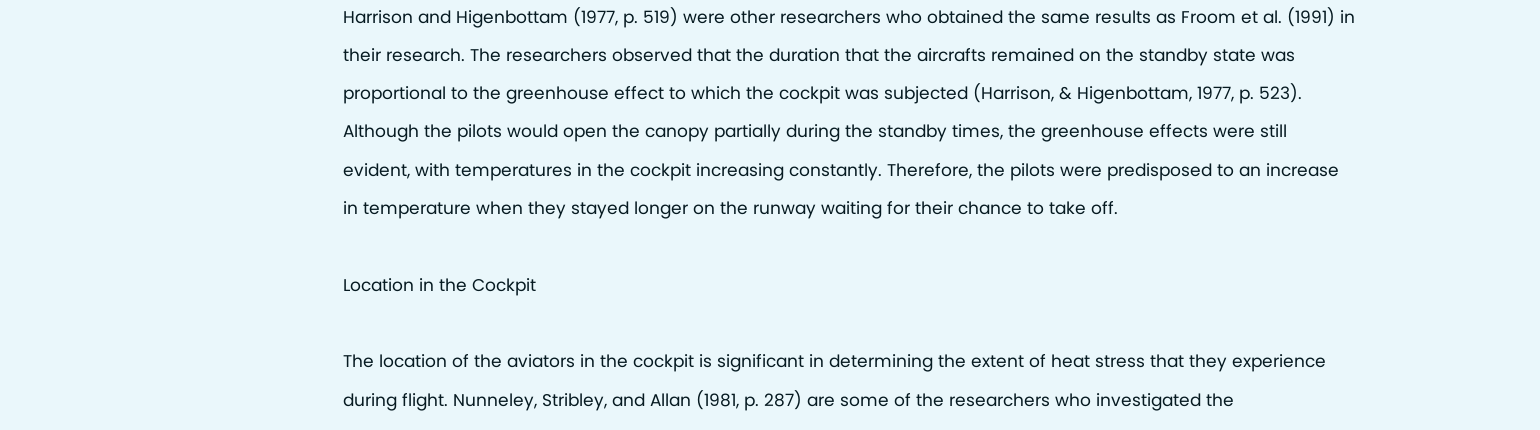Harrison and Higenbottam (1977, p. 519) were other researchers who obtained the same results as Froom et al. (1991) in their research. The researchers observed that the duration that the aircrafts remained on the standby state was proportional to the greenhouse effect to which the cockpit was subjected (Harrison, & Higenbottam, 1977, p. 523). Although the pilots would open the canopy partially during the standby times, the greenhouse effects were still evident, with temperatures in the cockpit increasing constantly. Therefore, the pilots were predisposed to an increase in temperature when they stayed longer on the runway waiting for their chance to take off.

Location in the Cockpit

The location of the aviators in the cockpit is significant in determining the extent of heat stress that they experience during flight. Nunneley, Stribley, and Allan (1981, p. 287) are some of the researchers who investigated the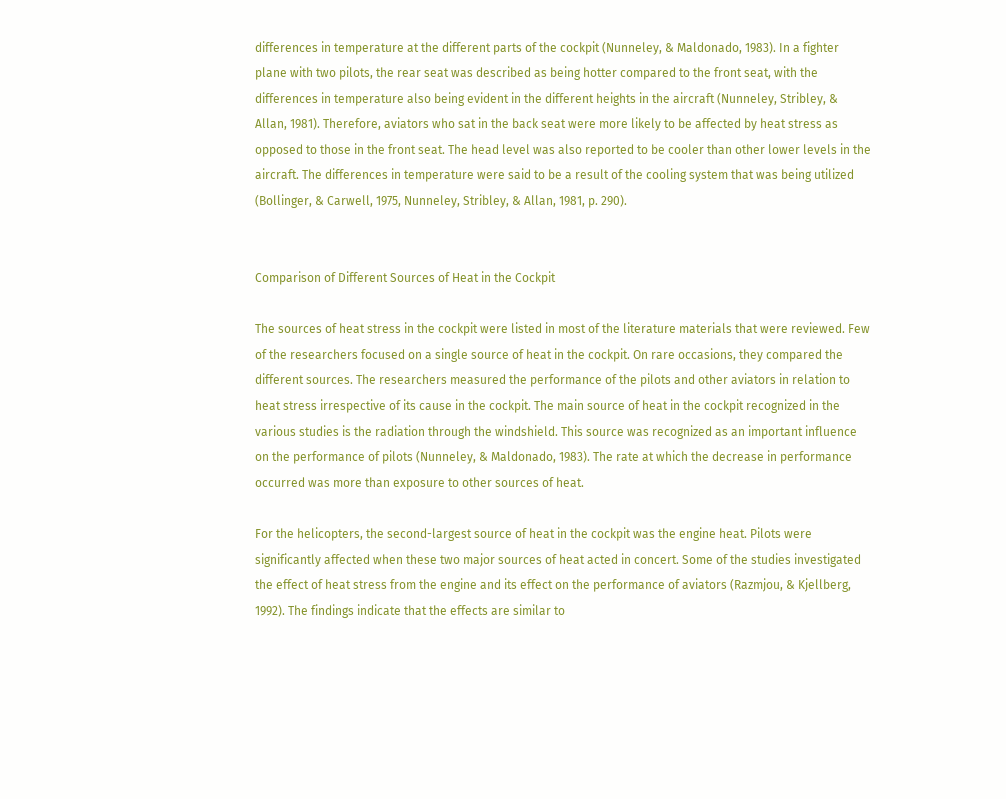differences in temperature at the different parts of the cockpit (Nunneley, & Maldonado, 1983). In a fighter plane with two pilots, the rear seat was described as being hotter compared to the front seat, with the differences in temperature also being evident in the different heights in the aircraft (Nunneley, Stribley, & Allan, 1981). Therefore, aviators who sat in the back seat were more likely to be affected by heat stress as opposed to those in the front seat. The head level was also reported to be cooler than other lower levels in the aircraft. The differences in temperature were said to be a result of the cooling system that was being utilized (Bollinger, & Carwell, 1975, Nunneley, Stribley, & Allan, 1981, p. 290).


Comparison of Different Sources of Heat in the Cockpit

The sources of heat stress in the cockpit were listed in most of the literature materials that were reviewed. Few of the researchers focused on a single source of heat in the cockpit. On rare occasions, they compared the different sources. The researchers measured the performance of the pilots and other aviators in relation to heat stress irrespective of its cause in the cockpit. The main source of heat in the cockpit recognized in the various studies is the radiation through the windshield. This source was recognized as an important influence on the performance of pilots (Nunneley, & Maldonado, 1983). The rate at which the decrease in performance occurred was more than exposure to other sources of heat.

For the helicopters, the second-largest source of heat in the cockpit was the engine heat. Pilots were significantly affected when these two major sources of heat acted in concert. Some of the studies investigated the effect of heat stress from the engine and its effect on the performance of aviators (Razmjou, & Kjellberg, 1992). The findings indicate that the effects are similar to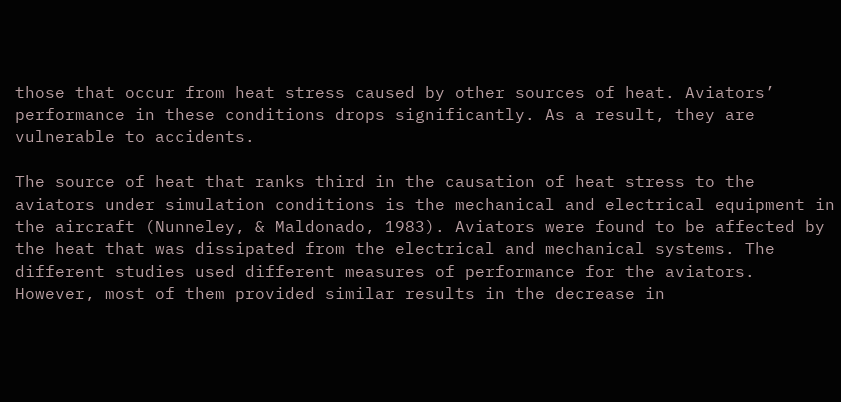those that occur from heat stress caused by other sources of heat. Aviators’ performance in these conditions drops significantly. As a result, they are vulnerable to accidents.

The source of heat that ranks third in the causation of heat stress to the aviators under simulation conditions is the mechanical and electrical equipment in the aircraft (Nunneley, & Maldonado, 1983). Aviators were found to be affected by the heat that was dissipated from the electrical and mechanical systems. The different studies used different measures of performance for the aviators. However, most of them provided similar results in the decrease in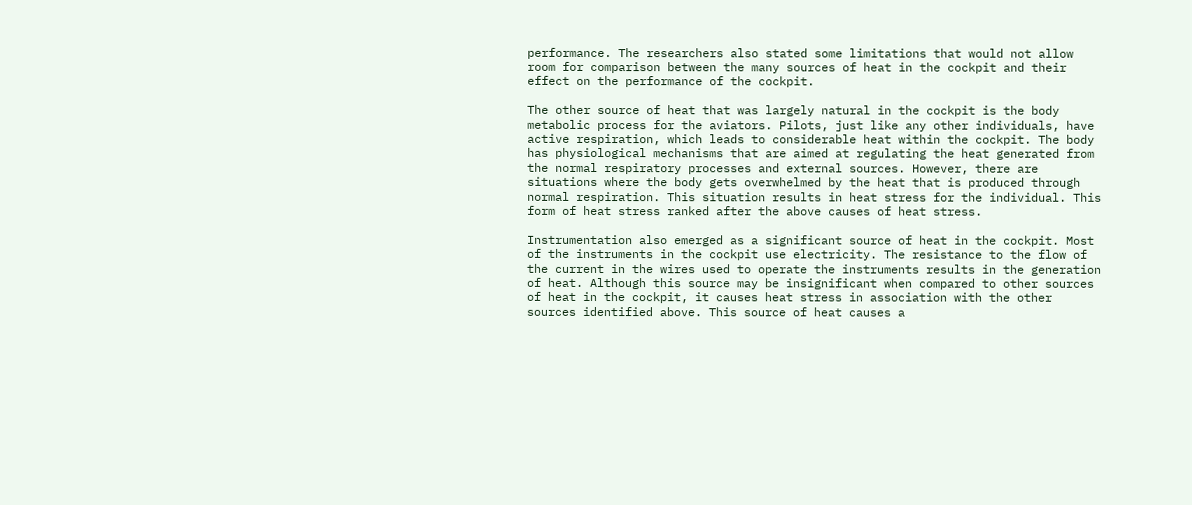performance. The researchers also stated some limitations that would not allow room for comparison between the many sources of heat in the cockpit and their effect on the performance of the cockpit.

The other source of heat that was largely natural in the cockpit is the body metabolic process for the aviators. Pilots, just like any other individuals, have active respiration, which leads to considerable heat within the cockpit. The body has physiological mechanisms that are aimed at regulating the heat generated from the normal respiratory processes and external sources. However, there are situations where the body gets overwhelmed by the heat that is produced through normal respiration. This situation results in heat stress for the individual. This form of heat stress ranked after the above causes of heat stress.

Instrumentation also emerged as a significant source of heat in the cockpit. Most of the instruments in the cockpit use electricity. The resistance to the flow of the current in the wires used to operate the instruments results in the generation of heat. Although this source may be insignificant when compared to other sources of heat in the cockpit, it causes heat stress in association with the other sources identified above. This source of heat causes a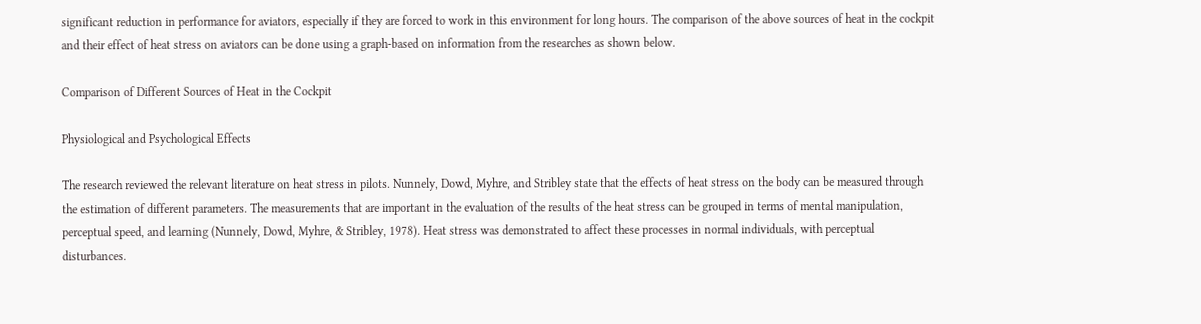significant reduction in performance for aviators, especially if they are forced to work in this environment for long hours. The comparison of the above sources of heat in the cockpit and their effect of heat stress on aviators can be done using a graph-based on information from the researches as shown below.

Comparison of Different Sources of Heat in the Cockpit

Physiological and Psychological Effects

The research reviewed the relevant literature on heat stress in pilots. Nunnely, Dowd, Myhre, and Stribley state that the effects of heat stress on the body can be measured through the estimation of different parameters. The measurements that are important in the evaluation of the results of the heat stress can be grouped in terms of mental manipulation, perceptual speed, and learning (Nunnely, Dowd, Myhre, & Stribley, 1978). Heat stress was demonstrated to affect these processes in normal individuals, with perceptual disturbances.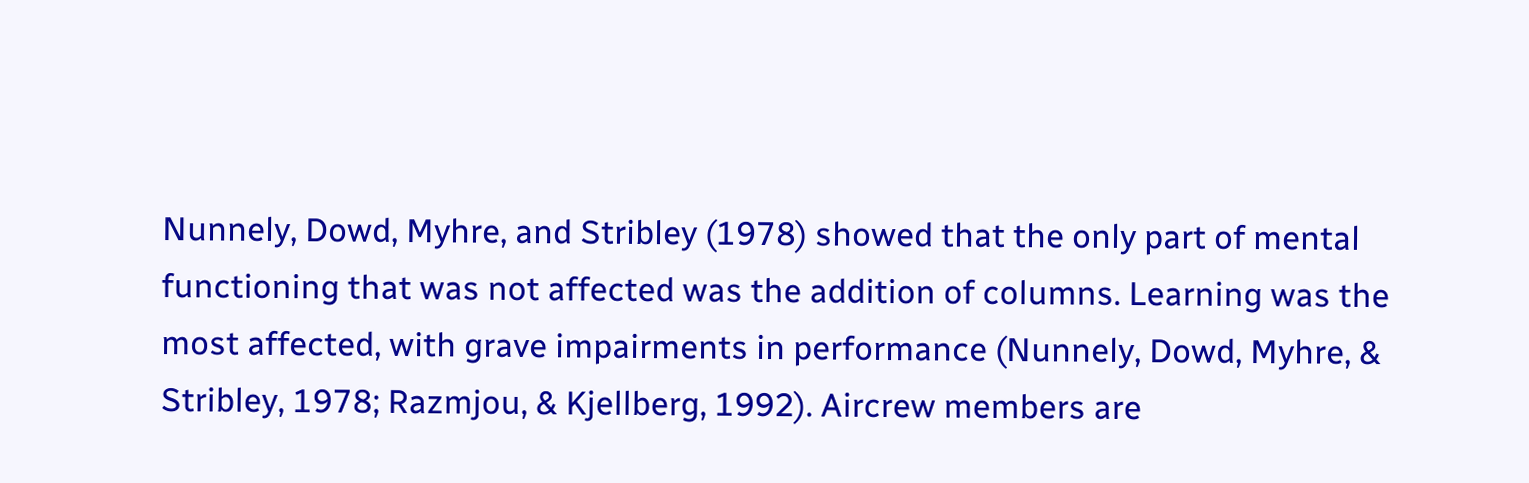Nunnely, Dowd, Myhre, and Stribley (1978) showed that the only part of mental functioning that was not affected was the addition of columns. Learning was the most affected, with grave impairments in performance (Nunnely, Dowd, Myhre, & Stribley, 1978; Razmjou, & Kjellberg, 1992). Aircrew members are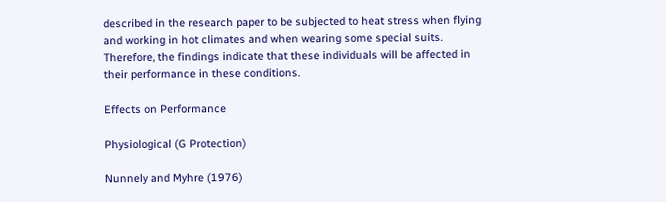described in the research paper to be subjected to heat stress when flying and working in hot climates and when wearing some special suits. Therefore, the findings indicate that these individuals will be affected in their performance in these conditions.

Effects on Performance

Physiological (G Protection)

Nunnely and Myhre (1976)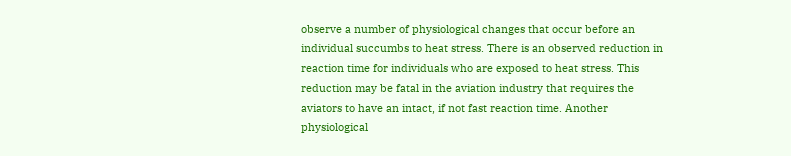observe a number of physiological changes that occur before an individual succumbs to heat stress. There is an observed reduction in reaction time for individuals who are exposed to heat stress. This reduction may be fatal in the aviation industry that requires the aviators to have an intact, if not fast reaction time. Another physiological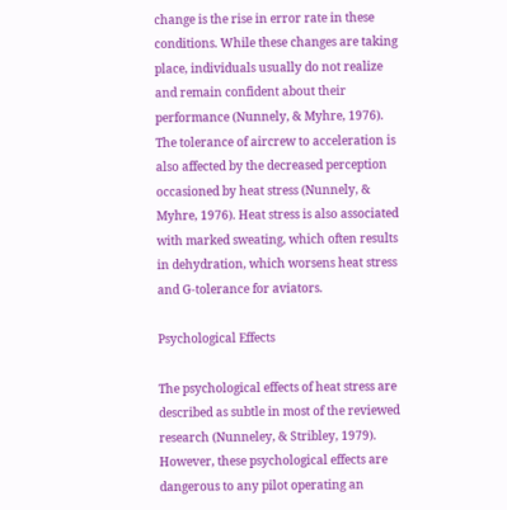change is the rise in error rate in these conditions. While these changes are taking place, individuals usually do not realize and remain confident about their performance (Nunnely, & Myhre, 1976). The tolerance of aircrew to acceleration is also affected by the decreased perception occasioned by heat stress (Nunnely, & Myhre, 1976). Heat stress is also associated with marked sweating, which often results in dehydration, which worsens heat stress and G-tolerance for aviators.

Psychological Effects

The psychological effects of heat stress are described as subtle in most of the reviewed research (Nunneley, & Stribley, 1979). However, these psychological effects are dangerous to any pilot operating an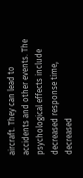aircraft. They can lead to accidents and other events. The psychological effects include decreased response time, decreased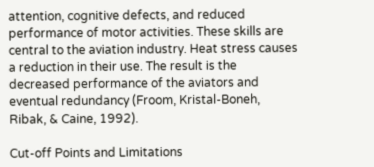attention, cognitive defects, and reduced performance of motor activities. These skills are central to the aviation industry. Heat stress causes a reduction in their use. The result is the decreased performance of the aviators and eventual redundancy (Froom, Kristal-Boneh, Ribak, & Caine, 1992).

Cut-off Points and Limitations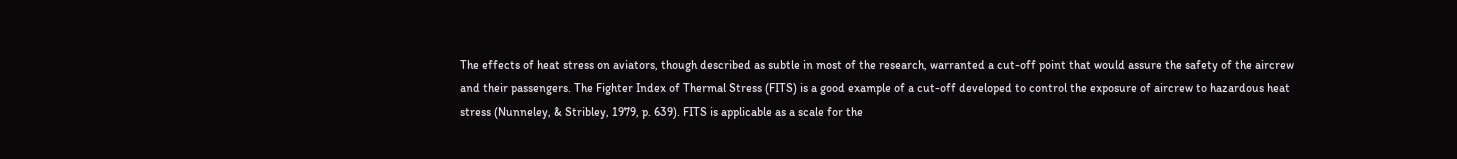The effects of heat stress on aviators, though described as subtle in most of the research, warranted a cut-off point that would assure the safety of the aircrew and their passengers. The Fighter Index of Thermal Stress (FITS) is a good example of a cut-off developed to control the exposure of aircrew to hazardous heat stress (Nunneley, & Stribley, 1979, p. 639). FITS is applicable as a scale for the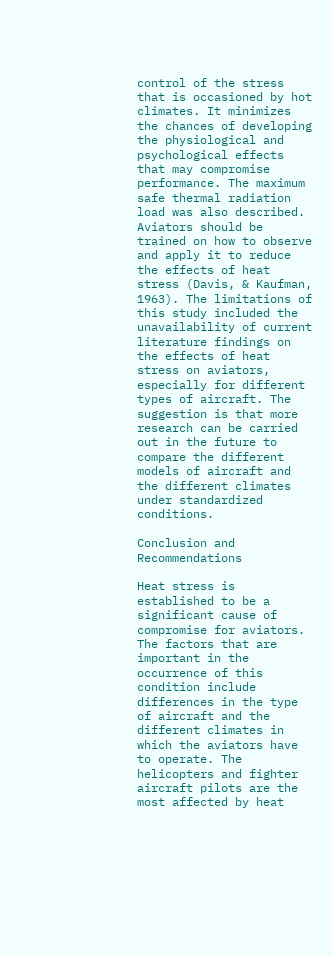control of the stress that is occasioned by hot climates. It minimizes the chances of developing the physiological and psychological effects that may compromise performance. The maximum safe thermal radiation load was also described. Aviators should be trained on how to observe and apply it to reduce the effects of heat stress (Davis, & Kaufman, 1963). The limitations of this study included the unavailability of current literature findings on the effects of heat stress on aviators, especially for different types of aircraft. The suggestion is that more research can be carried out in the future to compare the different models of aircraft and the different climates under standardized conditions.

Conclusion and Recommendations

Heat stress is established to be a significant cause of compromise for aviators. The factors that are important in the occurrence of this condition include differences in the type of aircraft and the different climates in which the aviators have to operate. The helicopters and fighter aircraft pilots are the most affected by heat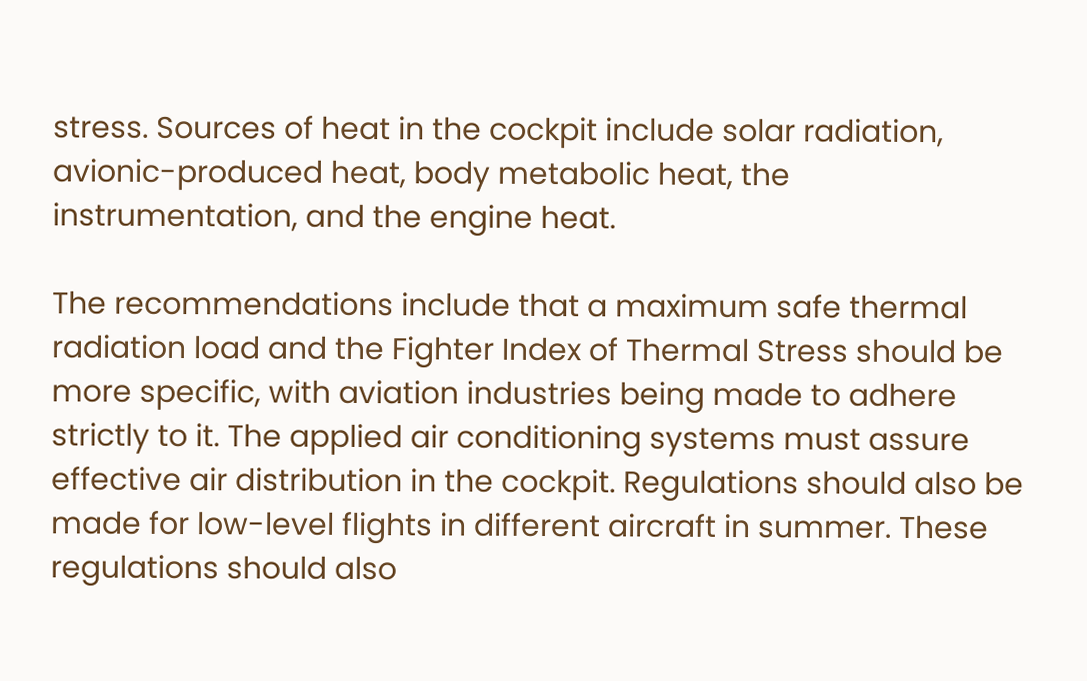stress. Sources of heat in the cockpit include solar radiation, avionic-produced heat, body metabolic heat, the instrumentation, and the engine heat.

The recommendations include that a maximum safe thermal radiation load and the Fighter Index of Thermal Stress should be more specific, with aviation industries being made to adhere strictly to it. The applied air conditioning systems must assure effective air distribution in the cockpit. Regulations should also be made for low-level flights in different aircraft in summer. These regulations should also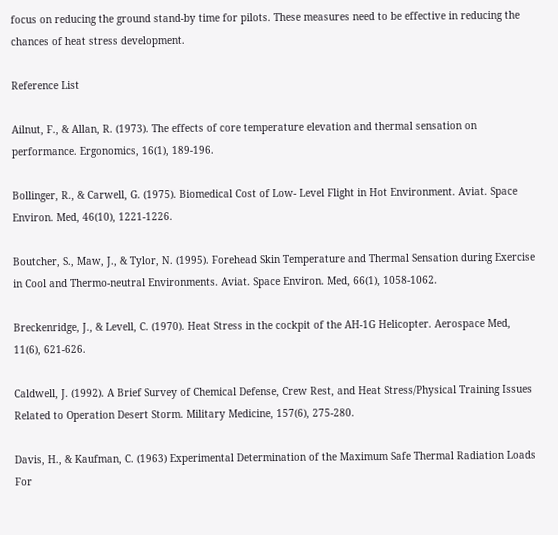focus on reducing the ground stand-by time for pilots. These measures need to be effective in reducing the chances of heat stress development.

Reference List

Ailnut, F., & Allan, R. (1973). The effects of core temperature elevation and thermal sensation on performance. Ergonomics, 16(1), 189-196.

Bollinger, R., & Carwell, G. (1975). Biomedical Cost of Low- Level Flight in Hot Environment. Aviat. Space Environ. Med, 46(10), 1221-1226.

Boutcher, S., Maw, J., & Tylor, N. (1995). Forehead Skin Temperature and Thermal Sensation during Exercise in Cool and Thermo-neutral Environments. Aviat. Space Environ. Med, 66(1), 1058-1062.

Breckenridge, J., & Levell, C. (1970). Heat Stress in the cockpit of the AH-1G Helicopter. Aerospace Med, 11(6), 621-626.

Caldwell, J. (1992). A Brief Survey of Chemical Defense, Crew Rest, and Heat Stress/Physical Training Issues Related to Operation Desert Storm. Military Medicine, 157(6), 275-280.

Davis, H., & Kaufman, C. (1963) Experimental Determination of the Maximum Safe Thermal Radiation Loads For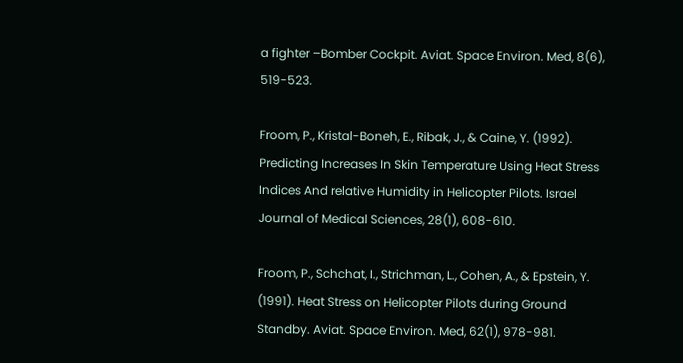a fighter –Bomber Cockpit. Aviat. Space Environ. Med, 8(6), 519-523.

Froom, P., Kristal-Boneh, E., Ribak, J., & Caine, Y. (1992). Predicting Increases In Skin Temperature Using Heat Stress Indices And relative Humidity in Helicopter Pilots. Israel Journal of Medical Sciences, 28(1), 608-610.

Froom, P., Schchat, I., Strichman, L., Cohen, A., & Epstein, Y. (1991). Heat Stress on Helicopter Pilots during Ground Standby. Aviat. Space Environ. Med, 62(1), 978-981.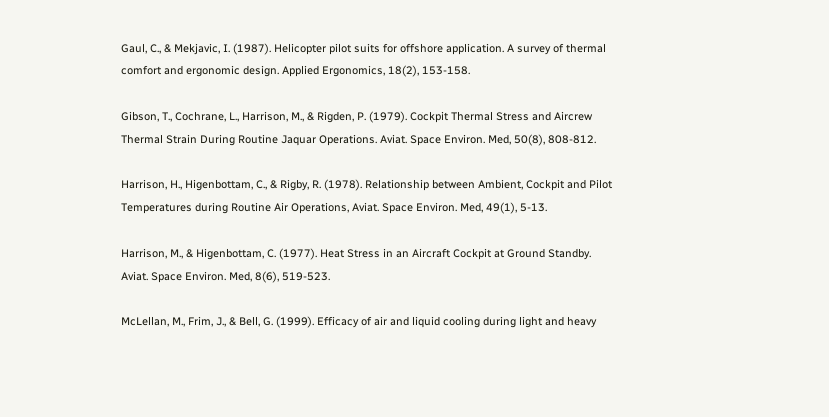Gaul, C., & Mekjavic, I. (1987). Helicopter pilot suits for offshore application. A survey of thermal comfort and ergonomic design. Applied Ergonomics, 18(2), 153-158.

Gibson, T., Cochrane, L., Harrison, M., & Rigden, P. (1979). Cockpit Thermal Stress and Aircrew Thermal Strain During Routine Jaquar Operations. Aviat. Space Environ. Med, 50(8), 808-812.

Harrison, H., Higenbottam, C., & Rigby, R. (1978). Relationship between Ambient, Cockpit and Pilot Temperatures during Routine Air Operations, Aviat. Space Environ. Med, 49(1), 5-13.

Harrison, M., & Higenbottam, C. (1977). Heat Stress in an Aircraft Cockpit at Ground Standby. Aviat. Space Environ. Med, 8(6), 519-523.

McLellan, M., Frim, J., & Bell, G. (1999). Efficacy of air and liquid cooling during light and heavy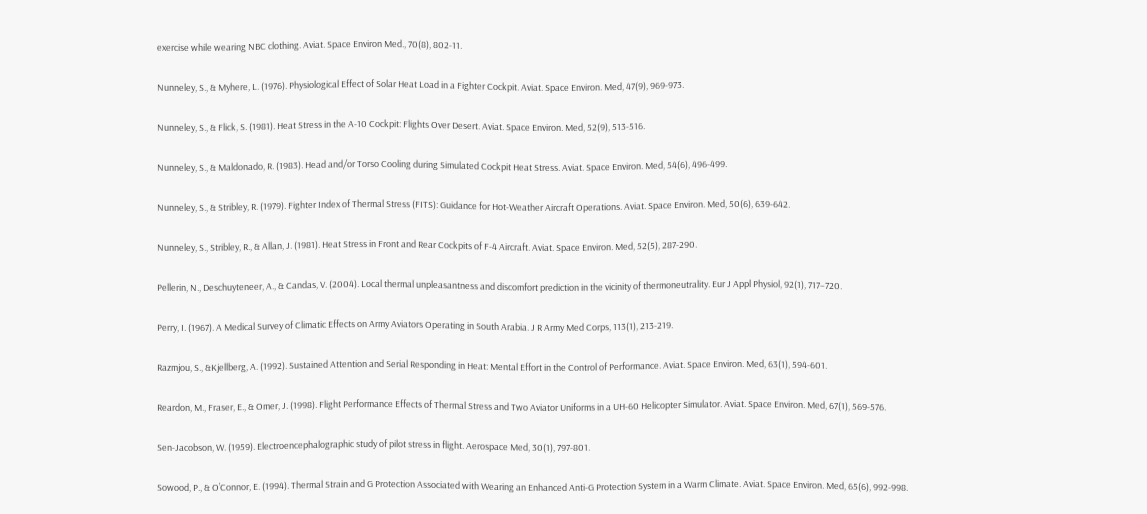exercise while wearing NBC clothing. Aviat. Space Environ Med., 70(8), 802-11.

Nunneley, S., & Myhere, L. (1976). Physiological Effect of Solar Heat Load in a Fighter Cockpit. Aviat. Space Environ. Med, 47(9), 969-973.

Nunneley, S., & Flick, S. (1981). Heat Stress in the A-10 Cockpit: Flights Over Desert. Aviat. Space Environ. Med, 52(9), 513-516.

Nunneley, S., & Maldonado, R. (1983). Head and/or Torso Cooling during Simulated Cockpit Heat Stress. Aviat. Space Environ. Med, 54(6), 496-499.

Nunneley, S., & Stribley, R. (1979). Fighter Index of Thermal Stress (FITS): Guidance for Hot-Weather Aircraft Operations. Aviat. Space Environ. Med, 50(6), 639-642.

Nunneley, S., Stribley, R., & Allan, J. (1981). Heat Stress in Front and Rear Cockpits of F-4 Aircraft. Aviat. Space Environ. Med, 52(5), 287-290.

Pellerin, N., Deschuyteneer, A., & Candas, V. (2004). Local thermal unpleasantness and discomfort prediction in the vicinity of thermoneutrality. Eur J Appl Physiol, 92(1), 717–720.

Perry, I. (1967). A Medical Survey of Climatic Effects on Army Aviators Operating in South Arabia. J R Army Med Corps, 113(1), 213-219.

Razmjou, S., &Kjellberg, A. (1992). Sustained Attention and Serial Responding in Heat: Mental Effort in the Control of Performance. Aviat. Space Environ. Med, 63(1), 594-601.

Reardon, M., Fraser, E., & Omer, J. (1998). Flight Performance Effects of Thermal Stress and Two Aviator Uniforms in a UH-60 Helicopter Simulator. Aviat. Space Environ. Med, 67(1), 569-576.

Sen-Jacobson, W. (1959). Electroencephalographic study of pilot stress in flight. Aerospace Med, 30(1), 797-801.

Sowood, P., & O’Connor, E. (1994). Thermal Strain and G Protection Associated with Wearing an Enhanced Anti-G Protection System in a Warm Climate. Aviat. Space Environ. Med, 65(6), 992-998.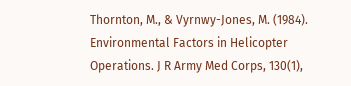Thornton, M., & Vyrnwy-Jones, M. (1984). Environmental Factors in Helicopter Operations. J R Army Med Corps, 130(1),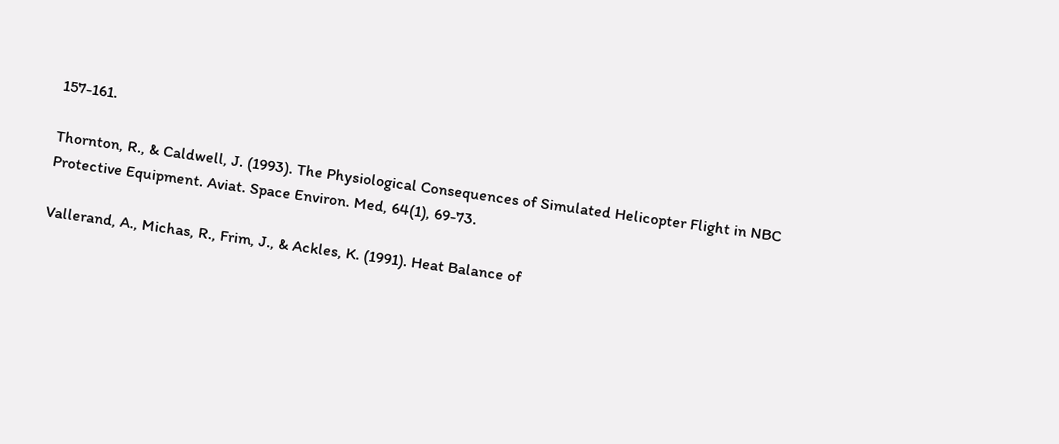157-161.

Thornton, R., & Caldwell, J. (1993). The Physiological Consequences of Simulated Helicopter Flight in NBC Protective Equipment. Aviat. Space Environ. Med, 64(1), 69-73.

Vallerand, A., Michas, R., Frim, J., & Ackles, K. (1991). Heat Balance of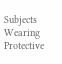Subjects Wearing Protective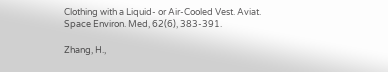Clothing with a Liquid- or Air-Cooled Vest. Aviat. Space Environ. Med, 62(6), 383-391.

Zhang, H.,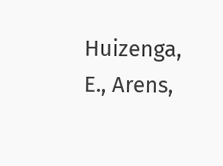Huizenga, E., Arens,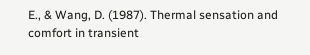E., & Wang, D. (1987). Thermal sensation and comfort in transient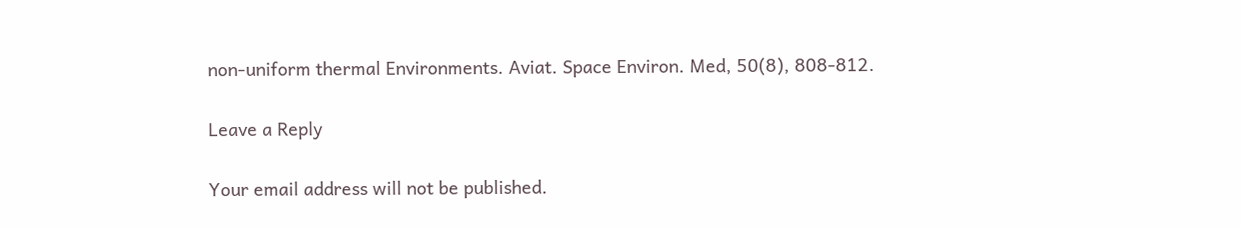non-uniform thermal Environments. Aviat. Space Environ. Med, 50(8), 808-812.

Leave a Reply

Your email address will not be published.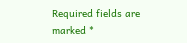Required fields are marked *